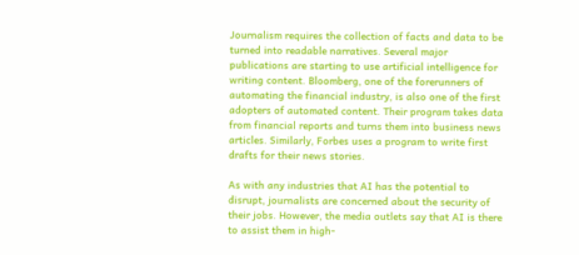Journalism requires the collection of facts and data to be turned into readable narratives. Several major publications are starting to use artificial intelligence for writing content. Bloomberg, one of the forerunners of automating the financial industry, is also one of the first adopters of automated content. Their program takes data from financial reports and turns them into business news articles. Similarly, Forbes uses a program to write first drafts for their news stories.

As with any industries that AI has the potential to disrupt, journalists are concerned about the security of their jobs. However, the media outlets say that AI is there to assist them in high-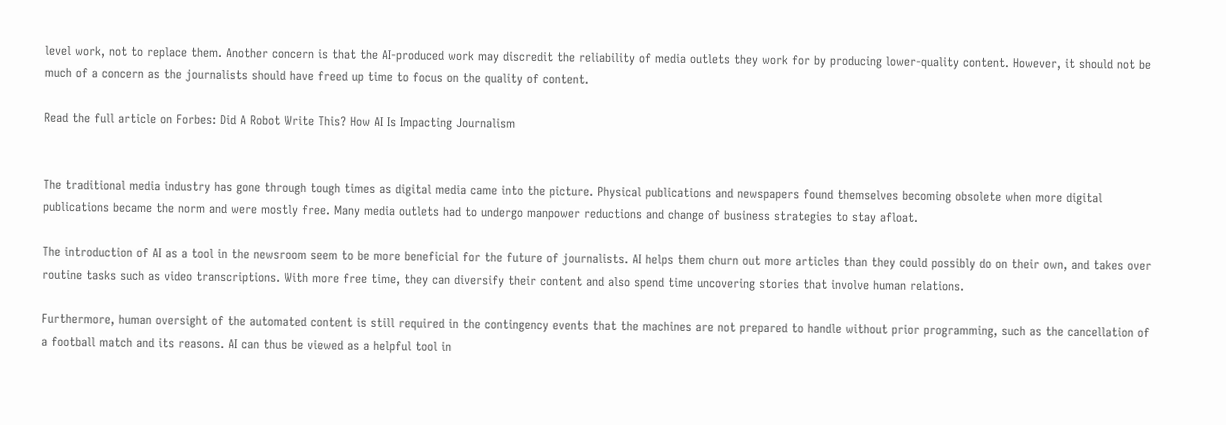level work, not to replace them. Another concern is that the AI-produced work may discredit the reliability of media outlets they work for by producing lower-quality content. However, it should not be much of a concern as the journalists should have freed up time to focus on the quality of content.

Read the full article on Forbes: Did A Robot Write This? How AI Is Impacting Journalism


The traditional media industry has gone through tough times as digital media came into the picture. Physical publications and newspapers found themselves becoming obsolete when more digital publications became the norm and were mostly free. Many media outlets had to undergo manpower reductions and change of business strategies to stay afloat.

The introduction of AI as a tool in the newsroom seem to be more beneficial for the future of journalists. AI helps them churn out more articles than they could possibly do on their own, and takes over routine tasks such as video transcriptions. With more free time, they can diversify their content and also spend time uncovering stories that involve human relations.

Furthermore, human oversight of the automated content is still required in the contingency events that the machines are not prepared to handle without prior programming, such as the cancellation of a football match and its reasons. AI can thus be viewed as a helpful tool in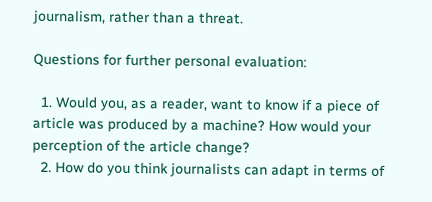journalism, rather than a threat.

Questions for further personal evaluation:

  1. Would you, as a reader, want to know if a piece of article was produced by a machine? How would your perception of the article change?
  2. How do you think journalists can adapt in terms of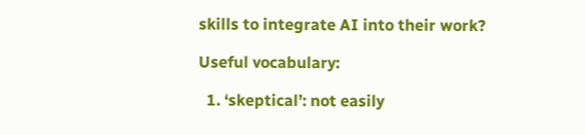skills to integrate AI into their work?

Useful vocabulary:

  1. ‘skeptical’: not easily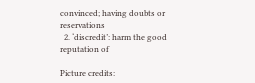convinced; having doubts or reservations
  2. ‘discredit’: harm the good reputation of

Picture credits: